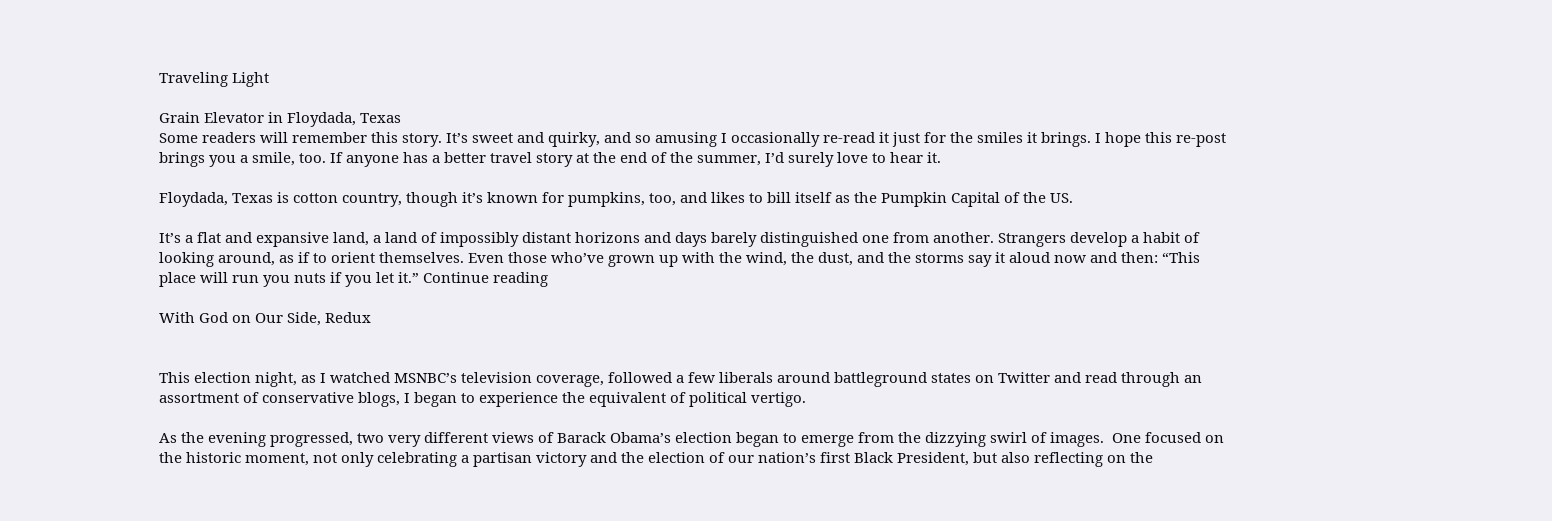Traveling Light

Grain Elevator in Floydada, Texas
Some readers will remember this story. It’s sweet and quirky, and so amusing I occasionally re-read it just for the smiles it brings. I hope this re-post brings you a smile, too. If anyone has a better travel story at the end of the summer, I’d surely love to hear it.

Floydada, Texas is cotton country, though it’s known for pumpkins, too, and likes to bill itself as the Pumpkin Capital of the US.

It’s a flat and expansive land, a land of impossibly distant horizons and days barely distinguished one from another. Strangers develop a habit of looking around, as if to orient themselves. Even those who’ve grown up with the wind, the dust, and the storms say it aloud now and then: “This place will run you nuts if you let it.” Continue reading

With God on Our Side, Redux


This election night, as I watched MSNBC’s television coverage, followed a few liberals around battleground states on Twitter and read through an assortment of conservative blogs, I began to experience the equivalent of political vertigo.

As the evening progressed, two very different views of Barack Obama’s election began to emerge from the dizzying swirl of images.  One focused on the historic moment, not only celebrating a partisan victory and the election of our nation’s first Black President, but also reflecting on the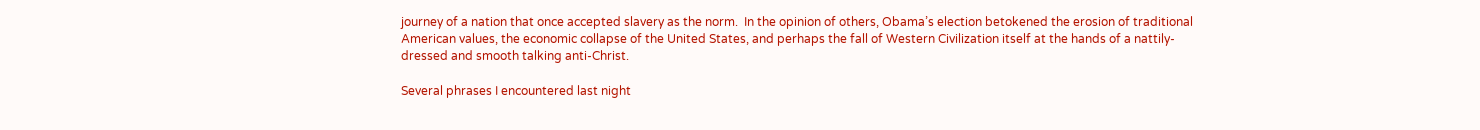journey of a nation that once accepted slavery as the norm.  In the opinion of others, Obama’s election betokened the erosion of traditional American values, the economic collapse of the United States, and perhaps the fall of Western Civilization itself at the hands of a nattily-dressed and smooth talking anti-Christ.

Several phrases I encountered last night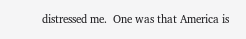distressed me.  One was that America is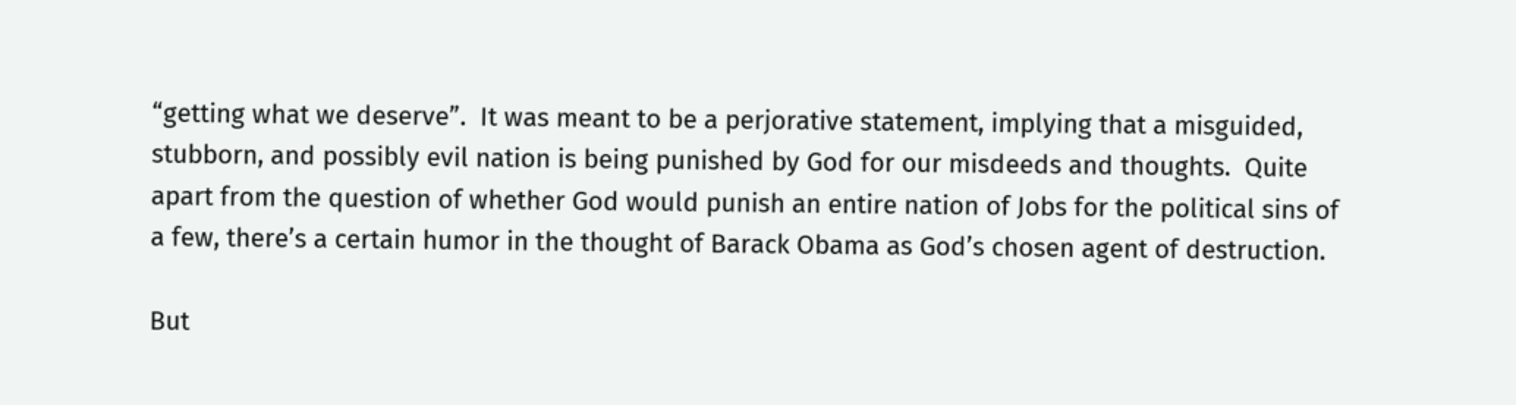“getting what we deserve”.  It was meant to be a perjorative statement, implying that a misguided, stubborn, and possibly evil nation is being punished by God for our misdeeds and thoughts.  Quite apart from the question of whether God would punish an entire nation of Jobs for the political sins of a few, there’s a certain humor in the thought of Barack Obama as God’s chosen agent of destruction.

But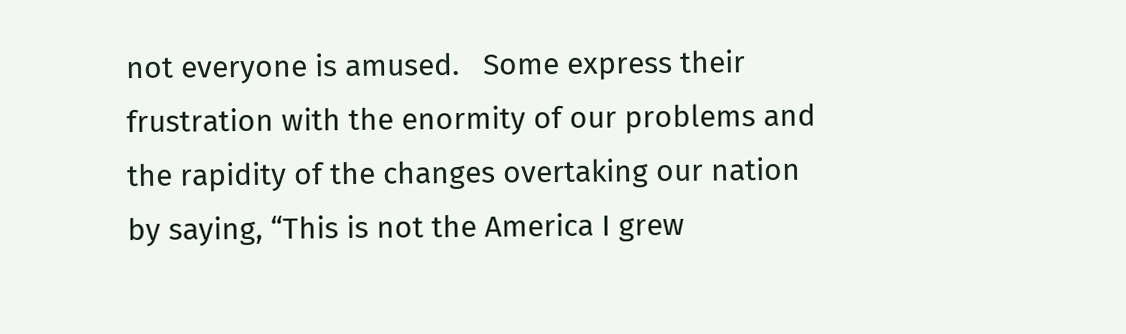not everyone is amused.   Some express their frustration with the enormity of our problems and the rapidity of the changes overtaking our nation by saying, “This is not the America I grew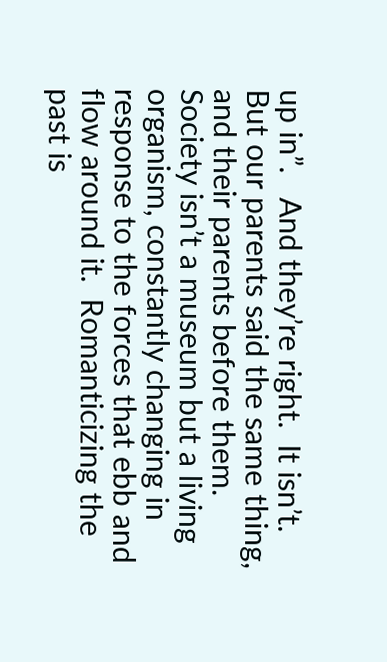up in”.   And they’re right.  It isn’t.  But our parents said the same thing, and their parents before them.  Society isn’t a museum but a living organism, constantly changing in response to the forces that ebb and flow around it.  Romanticizing the past is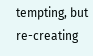tempting, but re-creating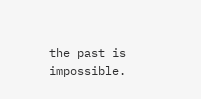the past is impossible.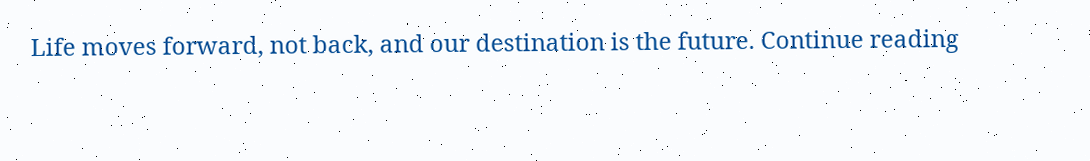Life moves forward, not back, and our destination is the future. Continue reading